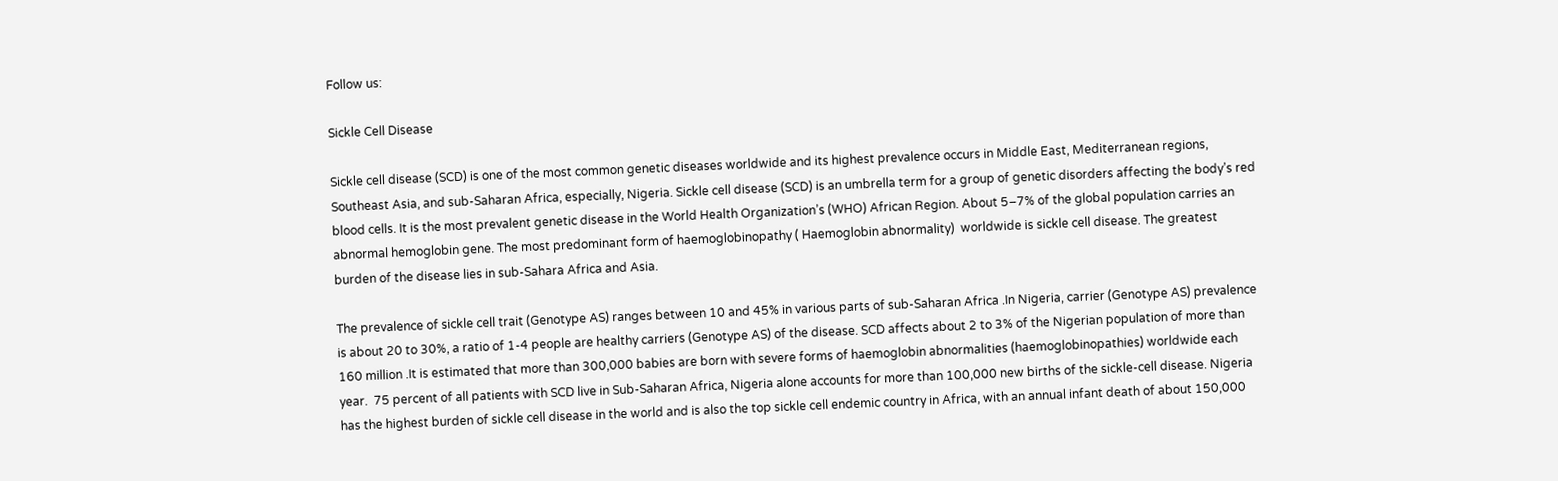Follow us:

Sickle Cell Disease

Sickle cell disease (SCD) is one of the most common genetic diseases worldwide and its highest prevalence occurs in Middle East, Mediterranean regions, Southeast Asia, and sub-Saharan Africa, especially, Nigeria. Sickle cell disease (SCD) is an umbrella term for a group of genetic disorders affecting the body’s red blood cells. It is the most prevalent genetic disease in the World Health Organization’s (WHO) African Region. About 5–7% of the global population carries an abnormal hemoglobin gene. The most predominant form of haemoglobinopathy ( Haemoglobin abnormality)  worldwide is sickle cell disease. The greatest burden of the disease lies in sub-Sahara Africa and Asia.

The prevalence of sickle cell trait (Genotype AS) ranges between 10 and 45% in various parts of sub-Saharan Africa .In Nigeria, carrier (Genotype AS) prevalence is about 20 to 30%, a ratio of 1-4 people are healthy carriers (Genotype AS) of the disease. SCD affects about 2 to 3% of the Nigerian population of more than 160 million .It is estimated that more than 300,000 babies are born with severe forms of haemoglobin abnormalities (haemoglobinopathies) worldwide each year.  75 percent of all patients with SCD live in Sub-Saharan Africa, Nigeria alone accounts for more than 100,000 new births of the sickle-cell disease. Nigeria has the highest burden of sickle cell disease in the world and is also the top sickle cell endemic country in Africa, with an annual infant death of about 150,000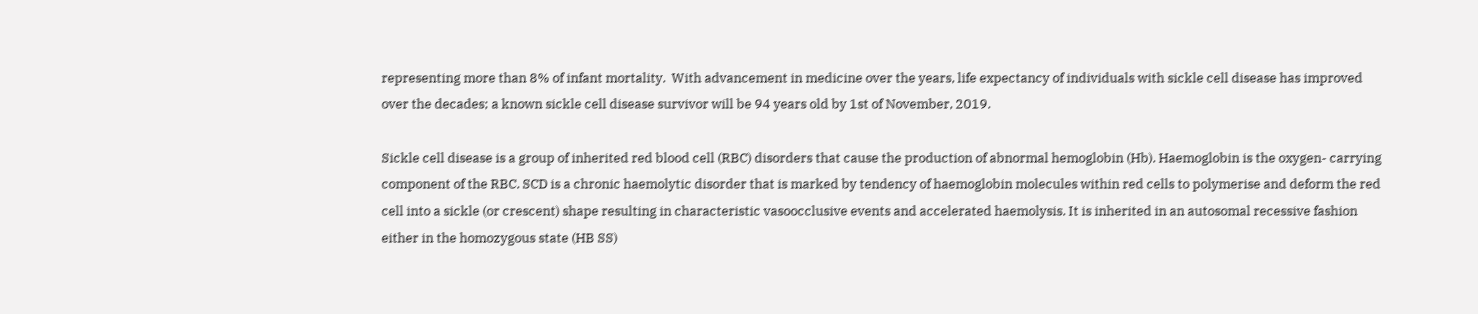representing more than 8% of infant mortality.  With advancement in medicine over the years, life expectancy of individuals with sickle cell disease has improved over the decades; a known sickle cell disease survivor will be 94 years old by 1st of November, 2019.

Sickle cell disease is a group of inherited red blood cell (RBC) disorders that cause the production of abnormal hemoglobin (Hb). Haemoglobin is the oxygen- carrying component of the RBC. SCD is a chronic haemolytic disorder that is marked by tendency of haemoglobin molecules within red cells to polymerise and deform the red cell into a sickle (or crescent) shape resulting in characteristic vasoocclusive events and accelerated haemolysis. It is inherited in an autosomal recessive fashion either in the homozygous state (HB SS)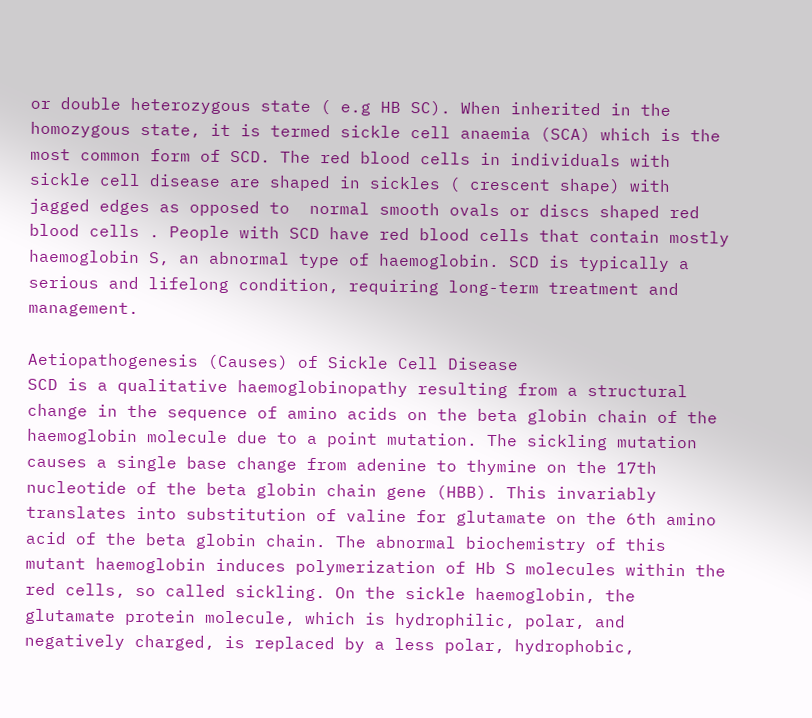or double heterozygous state ( e.g HB SC). When inherited in the homozygous state, it is termed sickle cell anaemia (SCA) which is the most common form of SCD. The red blood cells in individuals with sickle cell disease are shaped in sickles ( crescent shape) with jagged edges as opposed to  normal smooth ovals or discs shaped red blood cells . People with SCD have red blood cells that contain mostly haemoglobin S, an abnormal type of haemoglobin. SCD is typically a serious and lifelong condition, requiring long-term treatment and management.

Aetiopathogenesis (Causes) of Sickle Cell Disease
SCD is a qualitative haemoglobinopathy resulting from a structural change in the sequence of amino acids on the beta globin chain of the haemoglobin molecule due to a point mutation. The sickling mutation causes a single base change from adenine to thymine on the 17th nucleotide of the beta globin chain gene (HBB). This invariably translates into substitution of valine for glutamate on the 6th amino acid of the beta globin chain. The abnormal biochemistry of this mutant haemoglobin induces polymerization of Hb S molecules within the red cells, so called sickling. On the sickle haemoglobin, the glutamate protein molecule, which is hydrophilic, polar, and negatively charged, is replaced by a less polar, hydrophobic,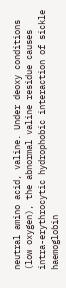neutral amino acid, valine. Under deoxy conditions (low oxygen), the abnormal valine residue causes intra-erythrocytic hydrophobic interaction of sickle haemoglobin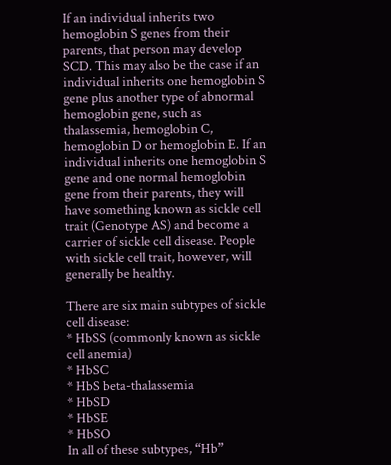If an individual inherits two hemoglobin S genes from their parents, that person may develop SCD. This may also be the case if an individual inherits one hemoglobin S gene plus another type of abnormal hemoglobin gene, such as thalassemia, hemoglobin C, hemoglobin D or hemoglobin E. If an individual inherits one hemoglobin S gene and one normal hemoglobin gene from their parents, they will have something known as sickle cell trait (Genotype AS) and become a carrier of sickle cell disease. People with sickle cell trait, however, will generally be healthy.

There are six main subtypes of sickle cell disease:
* HbSS (commonly known as sickle cell anemia)
* HbSC
* HbS beta-thalassemia
* HbSD
* HbSE
* HbSO
In all of these subtypes, “Hb”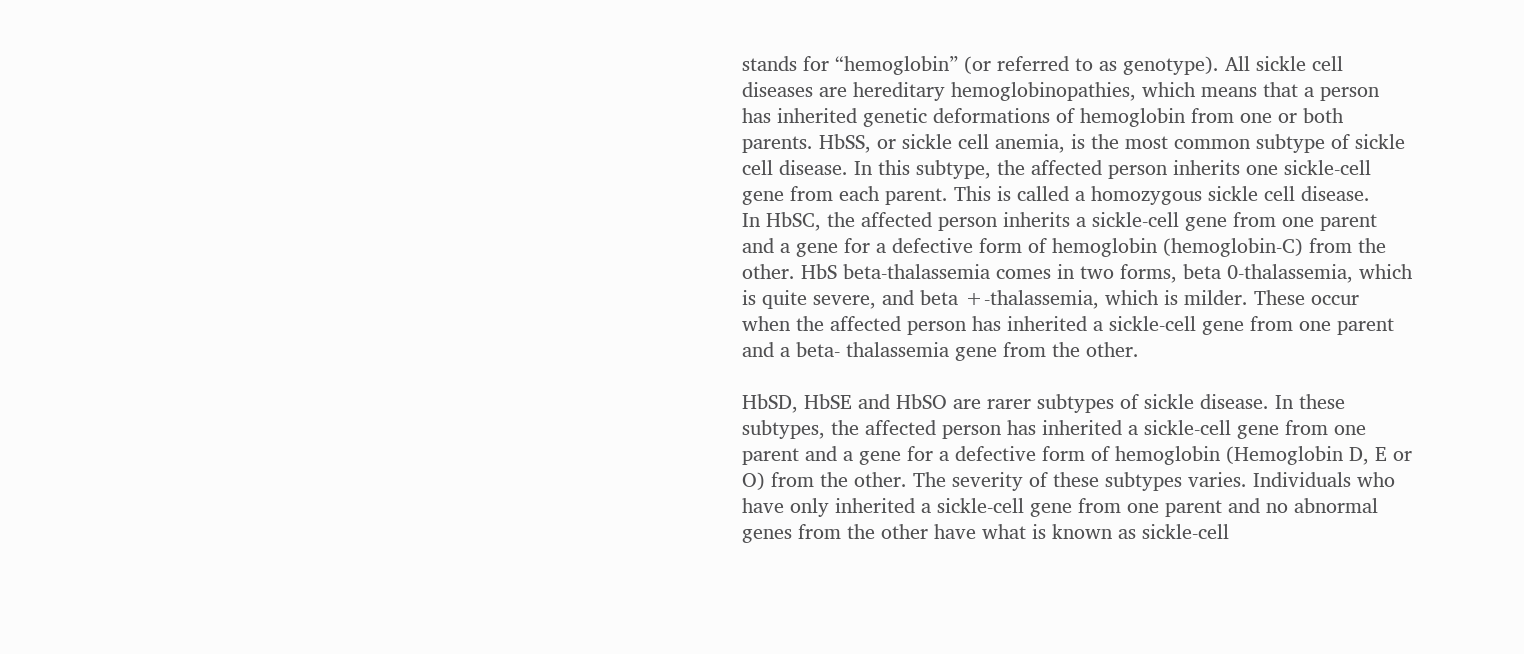stands for “hemoglobin” (or referred to as genotype). All sickle cell diseases are hereditary hemoglobinopathies, which means that a person has inherited genetic deformations of hemoglobin from one or both parents. HbSS, or sickle cell anemia, is the most common subtype of sickle cell disease. In this subtype, the affected person inherits one sickle-cell gene from each parent. This is called a homozygous sickle cell disease.
In HbSC, the affected person inherits a sickle-cell gene from one parent and a gene for a defective form of hemoglobin (hemoglobin-C) from the other. HbS beta-thalassemia comes in two forms, beta 0-thalassemia, which is quite severe, and beta +-thalassemia, which is milder. These occur when the affected person has inherited a sickle-cell gene from one parent and a beta- thalassemia gene from the other.

HbSD, HbSE and HbSO are rarer subtypes of sickle disease. In these subtypes, the affected person has inherited a sickle-cell gene from one parent and a gene for a defective form of hemoglobin (Hemoglobin D, E or O) from the other. The severity of these subtypes varies. Individuals who have only inherited a sickle-cell gene from one parent and no abnormal genes from the other have what is known as sickle-cell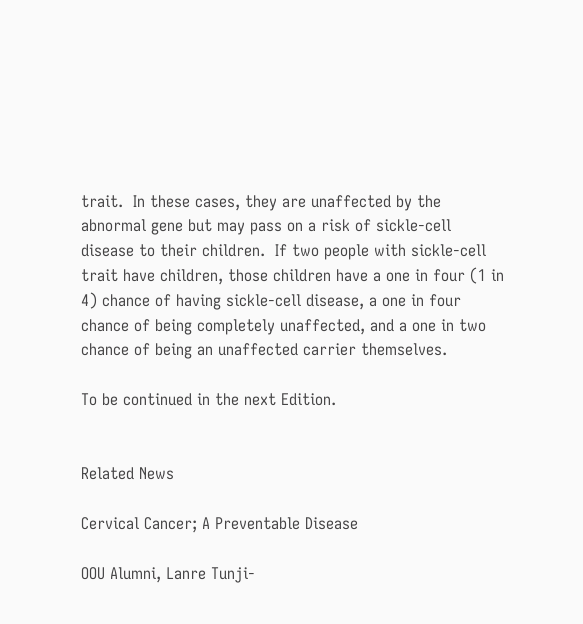trait.  In these cases, they are unaffected by the abnormal gene but may pass on a risk of sickle-cell disease to their children.  If two people with sickle-cell trait have children, those children have a one in four (1 in 4) chance of having sickle-cell disease, a one in four chance of being completely unaffected, and a one in two chance of being an unaffected carrier themselves.

To be continued in the next Edition.


Related News

Cervical Cancer; A Preventable Disease

OOU Alumni, Lanre Tunji-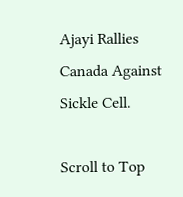Ajayi Rallies Canada Against Sickle Cell.

Scroll to Top